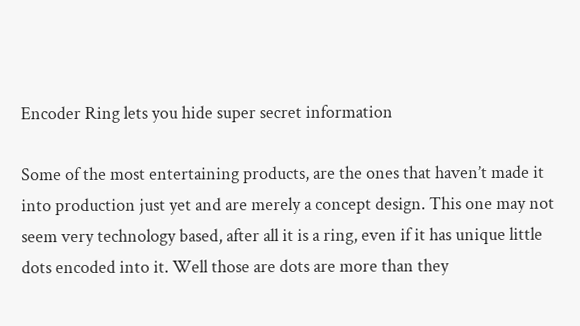Encoder Ring lets you hide super secret information

Some of the most entertaining products, are the ones that haven’t made it into production just yet and are merely a concept design. This one may not seem very technology based, after all it is a ring, even if it has unique little dots encoded into it. Well those are dots are more than they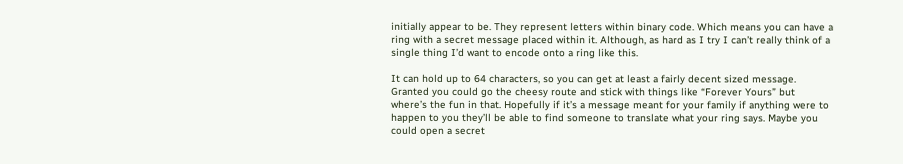initially appear to be. They represent letters within binary code. Which means you can have a ring with a secret message placed within it. Although, as hard as I try I can’t really think of a single thing I’d want to encode onto a ring like this.

It can hold up to 64 characters, so you can get at least a fairly decent sized message. Granted you could go the cheesy route and stick with things like “Forever Yours” but where’s the fun in that. Hopefully if it’s a message meant for your family if anything were to happen to you they’ll be able to find someone to translate what your ring says. Maybe you could open a secret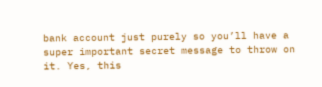bank account just purely so you’ll have a super important secret message to throw on it. Yes, this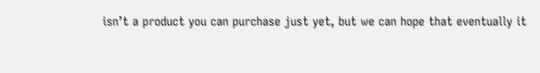isn’t a product you can purchase just yet, but we can hope that eventually it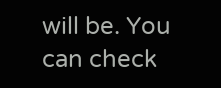will be. You can check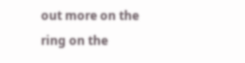out more on the ring on the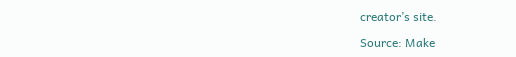creator’s site.

Source: Make